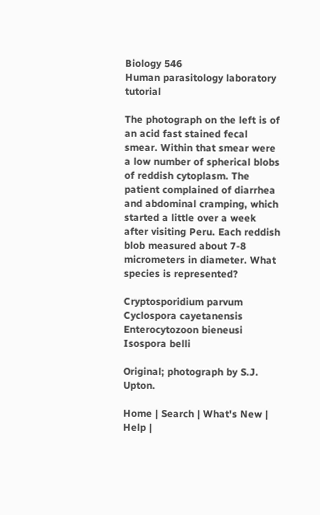Biology 546
Human parasitology laboratory tutorial

The photograph on the left is of an acid fast stained fecal smear. Within that smear were a low number of spherical blobs of reddish cytoplasm. The patient complained of diarrhea and abdominal cramping, which started a little over a week after visiting Peru. Each reddish blob measured about 7-8 micrometers in diameter. What species is represented?

Cryptosporidium parvum
Cyclospora cayetanensis
Enterocytozoon bieneusi
Isospora belli

Original; photograph by S.J. Upton.

Home | Search | What's New | Help |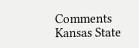Comments
Kansas State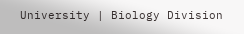University | Biology Division